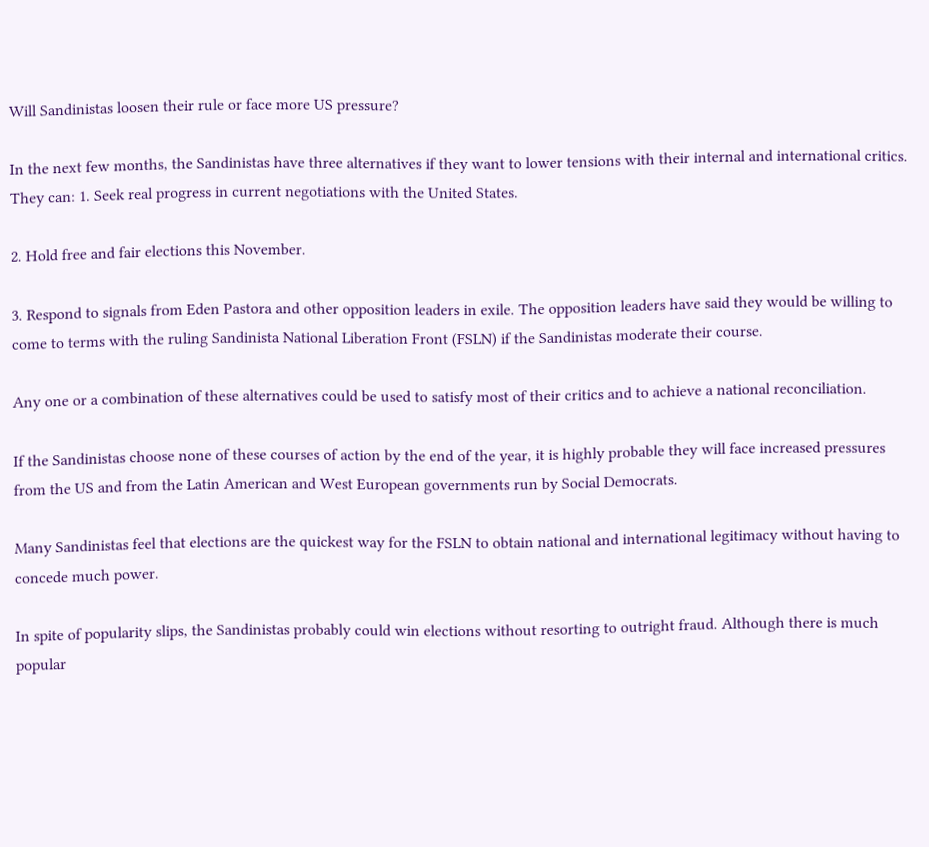Will Sandinistas loosen their rule or face more US pressure?

In the next few months, the Sandinistas have three alternatives if they want to lower tensions with their internal and international critics. They can: 1. Seek real progress in current negotiations with the United States.

2. Hold free and fair elections this November.

3. Respond to signals from Eden Pastora and other opposition leaders in exile. The opposition leaders have said they would be willing to come to terms with the ruling Sandinista National Liberation Front (FSLN) if the Sandinistas moderate their course.

Any one or a combination of these alternatives could be used to satisfy most of their critics and to achieve a national reconciliation.

If the Sandinistas choose none of these courses of action by the end of the year, it is highly probable they will face increased pressures from the US and from the Latin American and West European governments run by Social Democrats.

Many Sandinistas feel that elections are the quickest way for the FSLN to obtain national and international legitimacy without having to concede much power.

In spite of popularity slips, the Sandinistas probably could win elections without resorting to outright fraud. Although there is much popular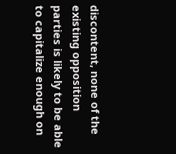discontent, none of the existing opposition parties is likely to be able to capitalize enough on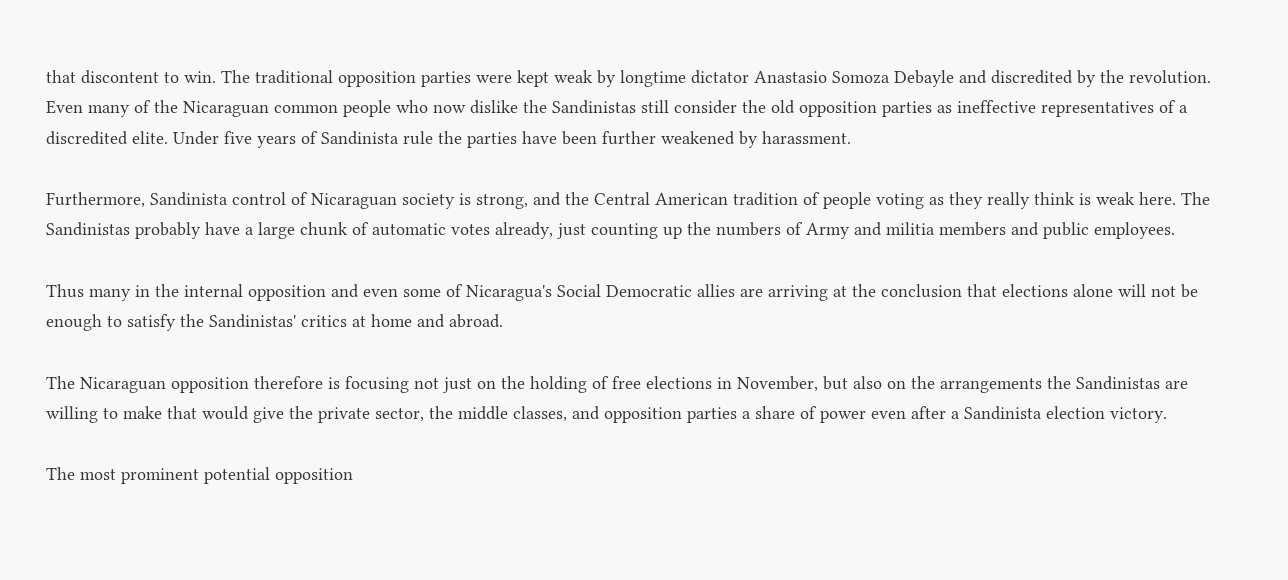that discontent to win. The traditional opposition parties were kept weak by longtime dictator Anastasio Somoza Debayle and discredited by the revolution. Even many of the Nicaraguan common people who now dislike the Sandinistas still consider the old opposition parties as ineffective representatives of a discredited elite. Under five years of Sandinista rule the parties have been further weakened by harassment.

Furthermore, Sandinista control of Nicaraguan society is strong, and the Central American tradition of people voting as they really think is weak here. The Sandinistas probably have a large chunk of automatic votes already, just counting up the numbers of Army and militia members and public employees.

Thus many in the internal opposition and even some of Nicaragua's Social Democratic allies are arriving at the conclusion that elections alone will not be enough to satisfy the Sandinistas' critics at home and abroad.

The Nicaraguan opposition therefore is focusing not just on the holding of free elections in November, but also on the arrangements the Sandinistas are willing to make that would give the private sector, the middle classes, and opposition parties a share of power even after a Sandinista election victory.

The most prominent potential opposition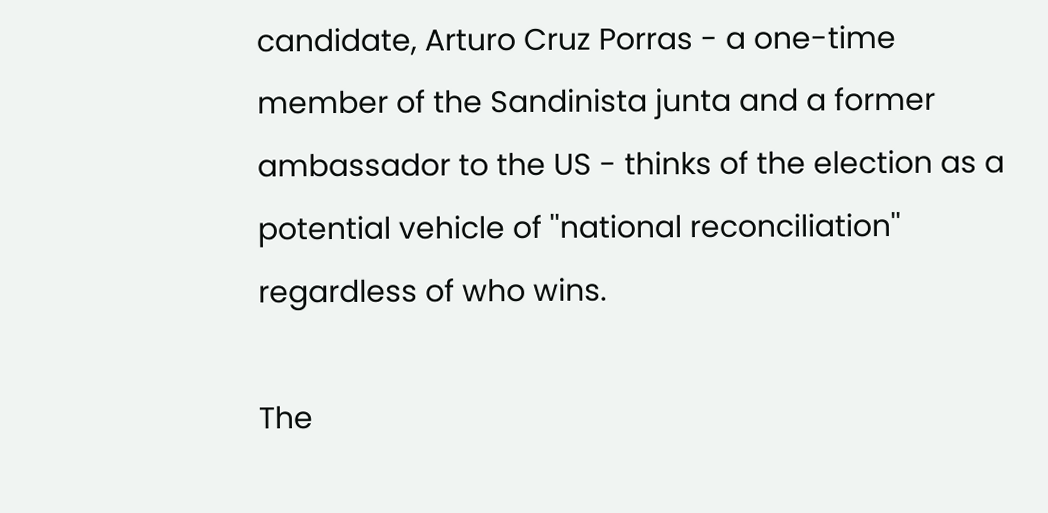candidate, Arturo Cruz Porras - a one-time member of the Sandinista junta and a former ambassador to the US - thinks of the election as a potential vehicle of ''national reconciliation'' regardless of who wins.

The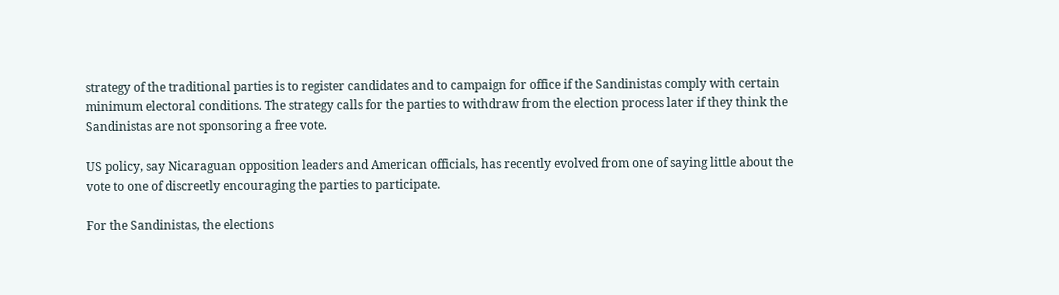strategy of the traditional parties is to register candidates and to campaign for office if the Sandinistas comply with certain minimum electoral conditions. The strategy calls for the parties to withdraw from the election process later if they think the Sandinistas are not sponsoring a free vote.

US policy, say Nicaraguan opposition leaders and American officials, has recently evolved from one of saying little about the vote to one of discreetly encouraging the parties to participate.

For the Sandinistas, the elections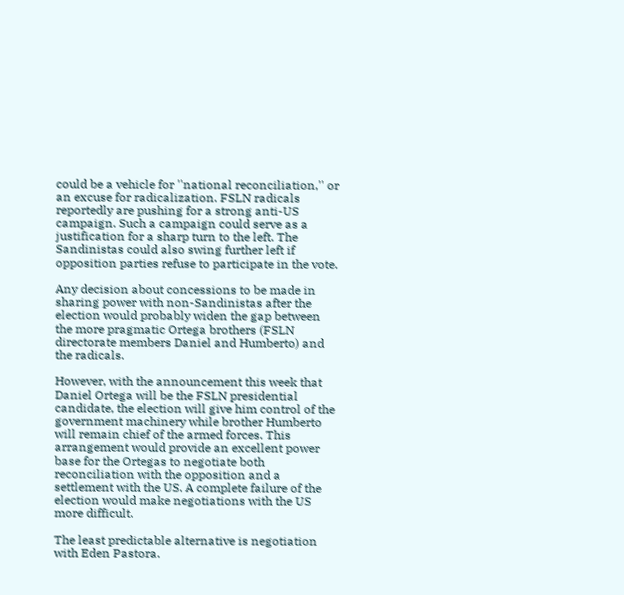could be a vehicle for ''national reconciliation,'' or an excuse for radicalization. FSLN radicals reportedly are pushing for a strong anti-US campaign. Such a campaign could serve as a justification for a sharp turn to the left. The Sandinistas could also swing further left if opposition parties refuse to participate in the vote.

Any decision about concessions to be made in sharing power with non-Sandinistas after the election would probably widen the gap between the more pragmatic Ortega brothers (FSLN directorate members Daniel and Humberto) and the radicals.

However, with the announcement this week that Daniel Ortega will be the FSLN presidential candidate, the election will give him control of the government machinery while brother Humberto will remain chief of the armed forces. This arrangement would provide an excellent power base for the Ortegas to negotiate both reconciliation with the opposition and a settlement with the US. A complete failure of the election would make negotiations with the US more difficult.

The least predictable alternative is negotiation with Eden Pastora.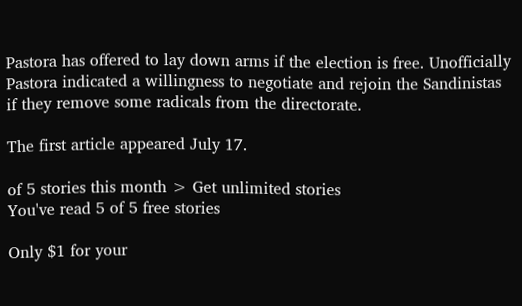Pastora has offered to lay down arms if the election is free. Unofficially Pastora indicated a willingness to negotiate and rejoin the Sandinistas if they remove some radicals from the directorate.

The first article appeared July 17.

of 5 stories this month > Get unlimited stories
You've read 5 of 5 free stories

Only $1 for your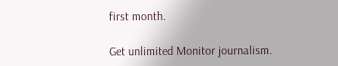first month.

Get unlimited Monitor journalism.